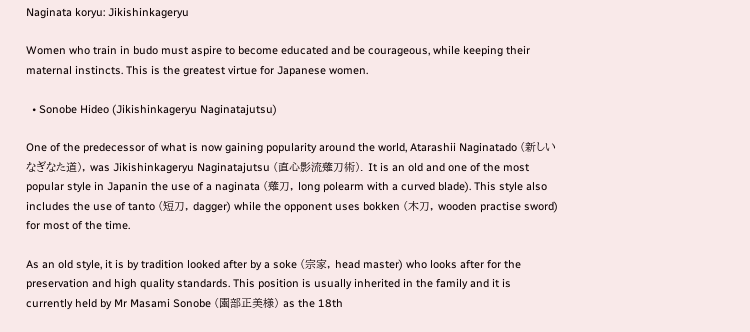Naginata koryu: Jikishinkageryu

Women who train in budo must aspire to become educated and be courageous, while keeping their maternal instincts. This is the greatest virtue for Japanese women.

  • Sonobe Hideo (Jikishinkageryu Naginatajutsu)

One of the predecessor of what is now gaining popularity around the world, Atarashii Naginatado (新しいなぎなた道), was Jikishinkageryu Naginatajutsu (直心影流薙刀術). It is an old and one of the most popular style in Japanin the use of a naginata (薙刀, long polearm with a curved blade). This style also includes the use of tanto (短刀, dagger) while the opponent uses bokken (木刀, wooden practise sword) for most of the time.

As an old style, it is by tradition looked after by a soke (宗家, head master) who looks after for the preservation and high quality standards. This position is usually inherited in the family and it is currently held by Mr Masami Sonobe (園部正美様) as the 18th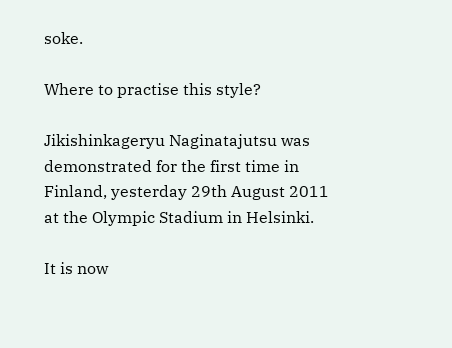soke.

Where to practise this style?

Jikishinkageryu Naginatajutsu was demonstrated for the first time in Finland, yesterday 29th August 2011 at the Olympic Stadium in Helsinki.

It is now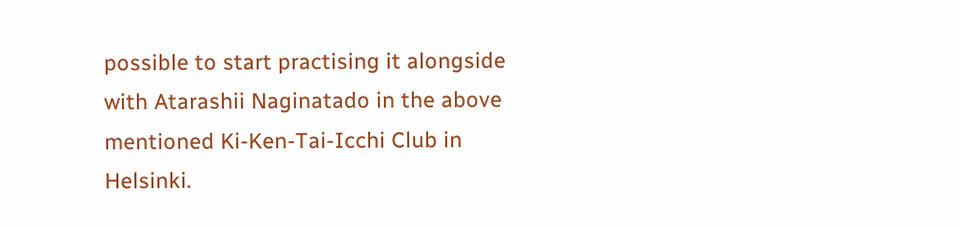possible to start practising it alongside with Atarashii Naginatado in the above mentioned Ki-Ken-Tai-Icchi Club in Helsinki.